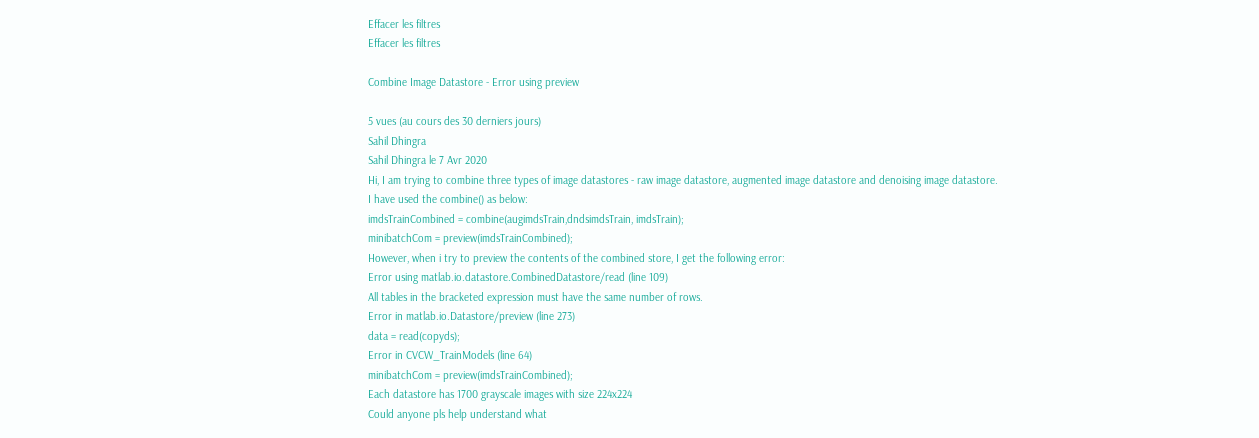Effacer les filtres
Effacer les filtres

Combine Image Datastore - Error using preview

5 vues (au cours des 30 derniers jours)
Sahil Dhingra
Sahil Dhingra le 7 Avr 2020
Hi, I am trying to combine three types of image datastores - raw image datastore, augmented image datastore and denoising image datastore.
I have used the combine() as below:
imdsTrainCombined = combine(augimdsTrain,dndsimdsTrain, imdsTrain);
minibatchCom = preview(imdsTrainCombined);
However, when i try to preview the contents of the combined store, I get the following error:
Error using matlab.io.datastore.CombinedDatastore/read (line 109)
All tables in the bracketed expression must have the same number of rows.
Error in matlab.io.Datastore/preview (line 273)
data = read(copyds);
Error in CVCW_TrainModels (line 64)
minibatchCom = preview(imdsTrainCombined);
Each datastore has 1700 grayscale images with size 224x224
Could anyone pls help understand what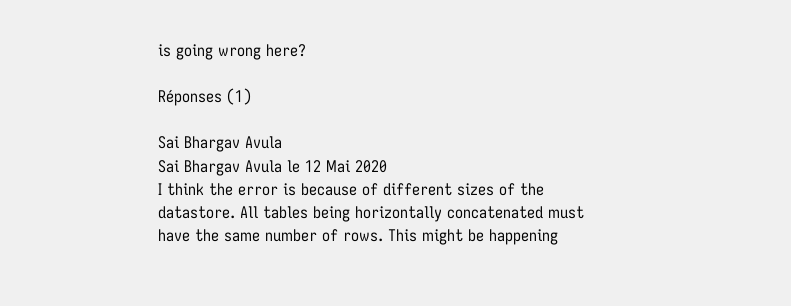is going wrong here?

Réponses (1)

Sai Bhargav Avula
Sai Bhargav Avula le 12 Mai 2020
I think the error is because of different sizes of the datastore. All tables being horizontally concatenated must have the same number of rows. This might be happening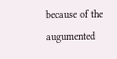because of the augumented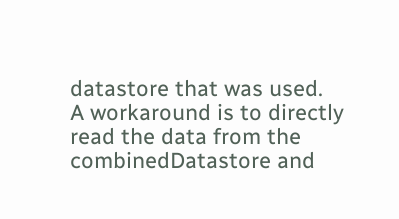datastore that was used.
A workaround is to directly read the data from the combinedDatastore and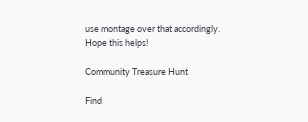use montage over that accordingly.
Hope this helps!

Community Treasure Hunt

Find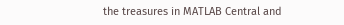the treasures in MATLAB Central and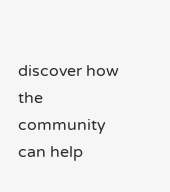discover how the community can help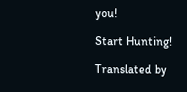you!

Start Hunting!

Translated by